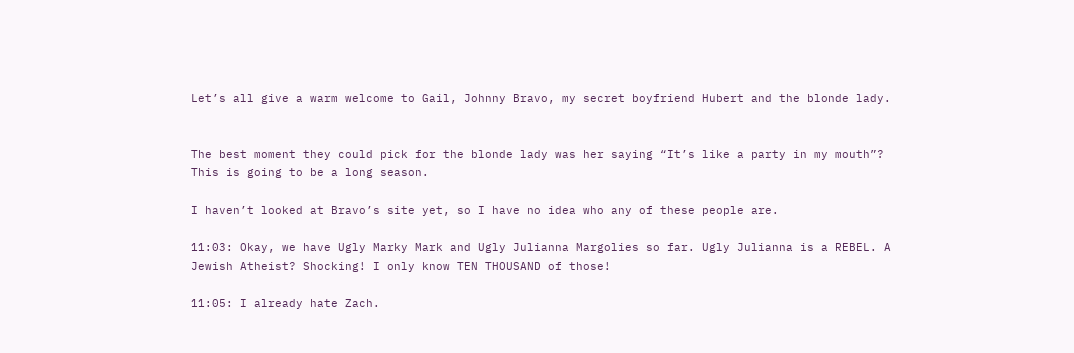Let’s all give a warm welcome to Gail, Johnny Bravo, my secret boyfriend Hubert and the blonde lady.


The best moment they could pick for the blonde lady was her saying “It’s like a party in my mouth”? This is going to be a long season.

I haven’t looked at Bravo’s site yet, so I have no idea who any of these people are.

11:03: Okay, we have Ugly Marky Mark and Ugly Julianna Margolies so far. Ugly Julianna is a REBEL. A Jewish Atheist? Shocking! I only know TEN THOUSAND of those!

11:05: I already hate Zach.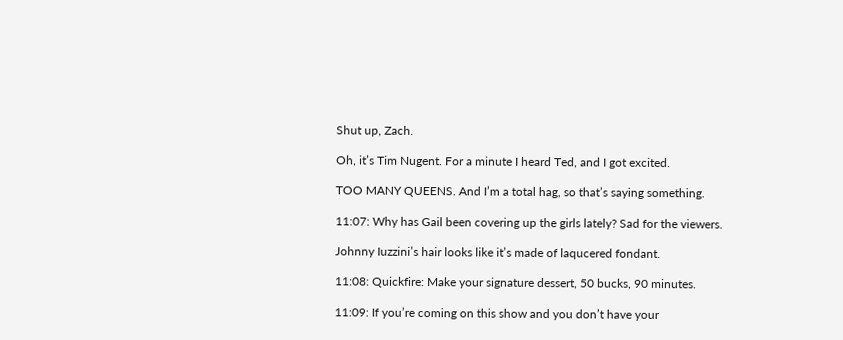Shut up, Zach.

Oh, it’s Tim Nugent. For a minute I heard Ted, and I got excited.

TOO MANY QUEENS. And I’m a total hag, so that’s saying something.

11:07: Why has Gail been covering up the girls lately? Sad for the viewers.

Johnny Iuzzini’s hair looks like it’s made of laqucered fondant.

11:08: Quickfire: Make your signature dessert, 50 bucks, 90 minutes.

11:09: If you’re coming on this show and you don’t have your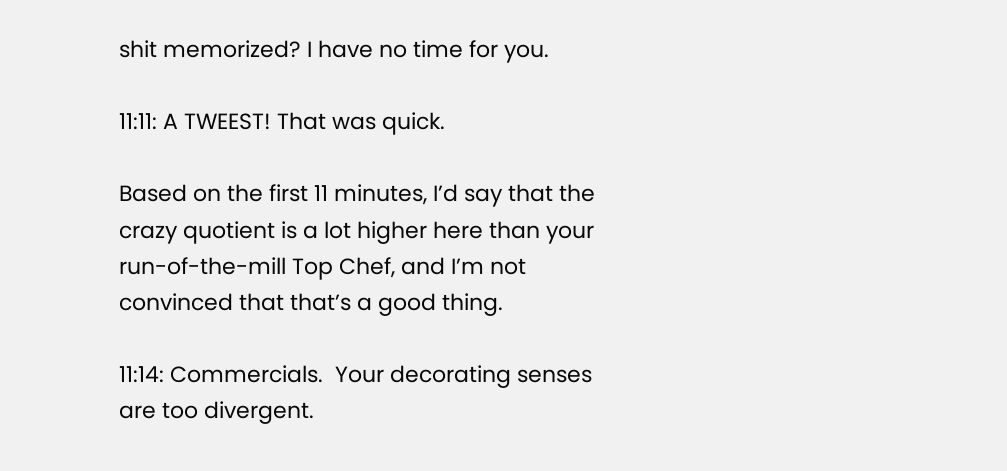shit memorized? I have no time for you.

11:11: A TWEEST! That was quick.

Based on the first 11 minutes, I’d say that the crazy quotient is a lot higher here than your run-of-the-mill Top Chef, and I’m not convinced that that’s a good thing.

11:14: Commercials.  Your decorating senses are too divergent.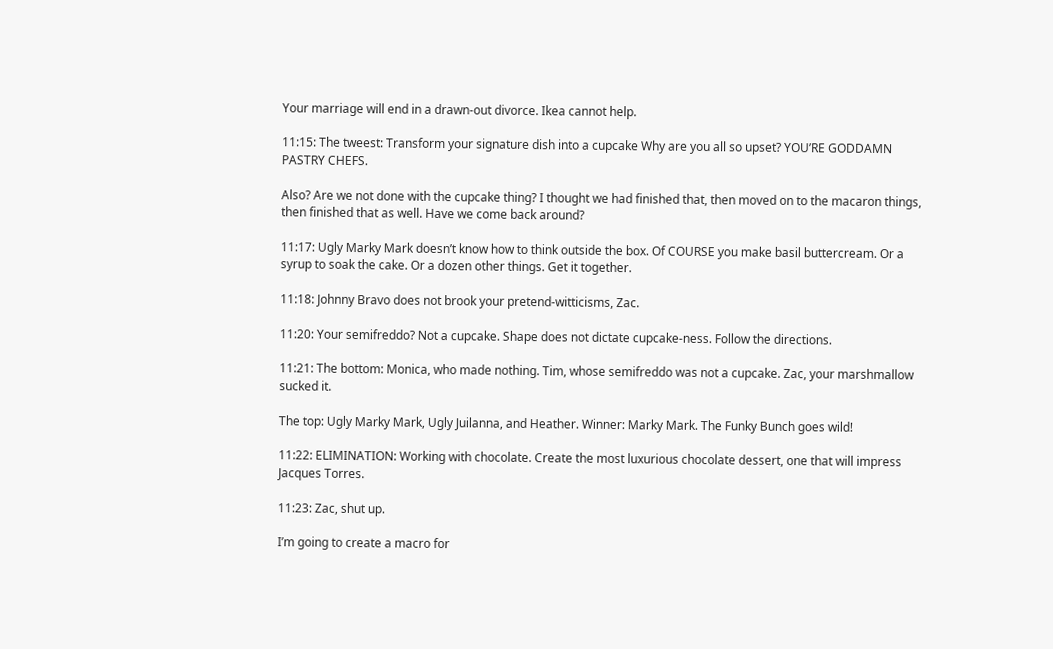Your marriage will end in a drawn-out divorce. Ikea cannot help.

11:15: The tweest: Transform your signature dish into a cupcake Why are you all so upset? YOU’RE GODDAMN PASTRY CHEFS.

Also? Are we not done with the cupcake thing? I thought we had finished that, then moved on to the macaron things, then finished that as well. Have we come back around?

11:17: Ugly Marky Mark doesn’t know how to think outside the box. Of COURSE you make basil buttercream. Or a syrup to soak the cake. Or a dozen other things. Get it together.

11:18: Johnny Bravo does not brook your pretend-witticisms, Zac.

11:20: Your semifreddo? Not a cupcake. Shape does not dictate cupcake-ness. Follow the directions.

11:21: The bottom: Monica, who made nothing. Tim, whose semifreddo was not a cupcake. Zac, your marshmallow sucked it.

The top: Ugly Marky Mark, Ugly Juilanna, and Heather. Winner: Marky Mark. The Funky Bunch goes wild!

11:22: ELIMINATION: Working with chocolate. Create the most luxurious chocolate dessert, one that will impress Jacques Torres.

11:23: Zac, shut up.

I’m going to create a macro for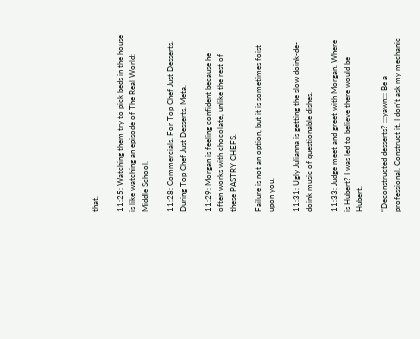that.

11:25: Watching them try to pick beds in the house is like watching an episode of The Real World: Middle School.

11:28: Commercials. For Top Chef Just Desserts. During Top Chef Just Desserts. Meta.

11:29: Morgan is feeling confident because he often works with chocolate, unlike the rest of these PASTRY CHEFS.

Failure is not an option, but it is sometimes foist upon you.

11:31: Ugly Julianna is getting the slow doink-de-doink music of questionable dishes.

11:33: Judge meet and greet with Morgan. Where is Hubert? I was led to believe there would be Hubert.

“Deconstructed desserts? :::yawn::: Be a professional. Construct it. I don’t ask my mechanic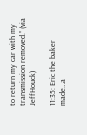to return my car with my transmission removed.” (via JeffHouck)

11:35: Eric the baker made…a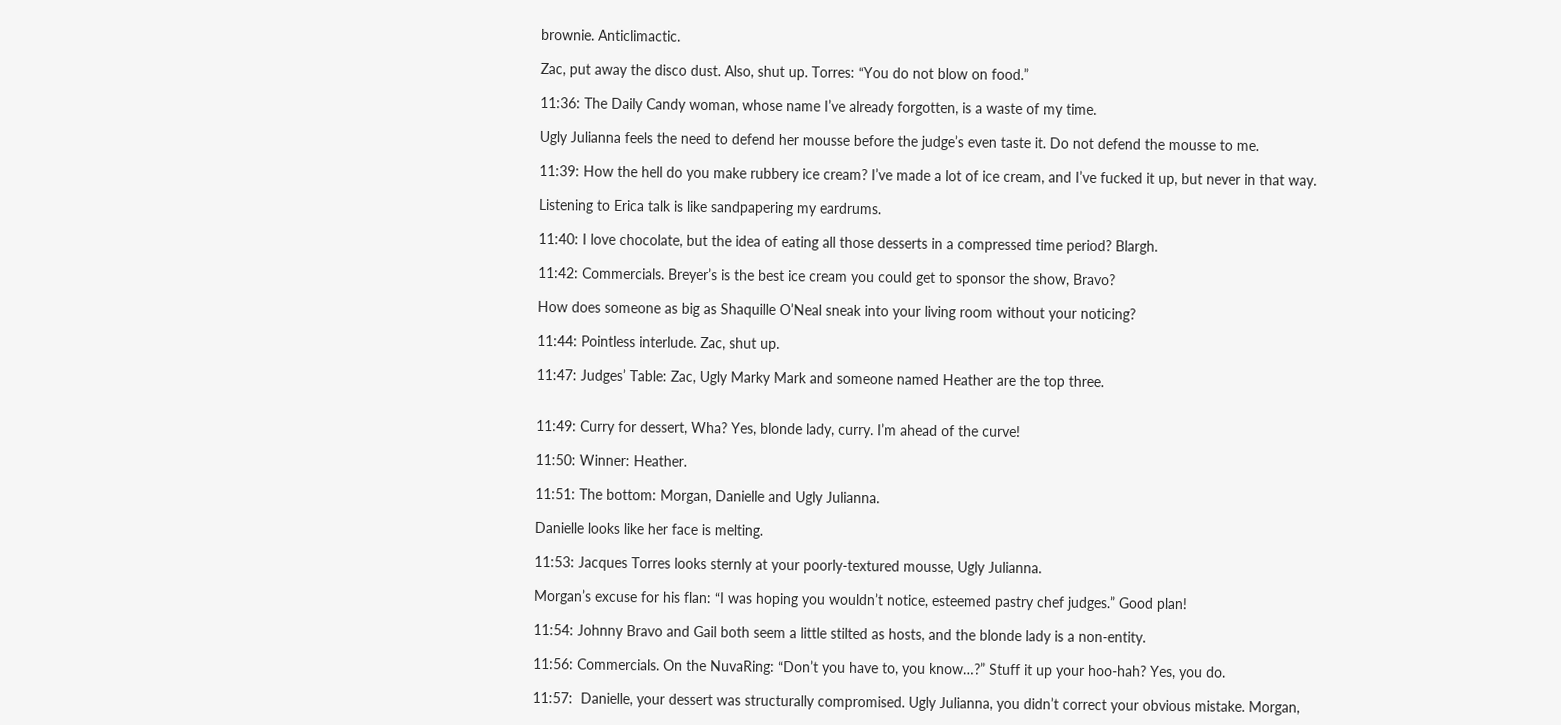brownie. Anticlimactic.

Zac, put away the disco dust. Also, shut up. Torres: “You do not blow on food.”

11:36: The Daily Candy woman, whose name I’ve already forgotten, is a waste of my time.

Ugly Julianna feels the need to defend her mousse before the judge’s even taste it. Do not defend the mousse to me.

11:39: How the hell do you make rubbery ice cream? I’ve made a lot of ice cream, and I’ve fucked it up, but never in that way.

Listening to Erica talk is like sandpapering my eardrums.

11:40: I love chocolate, but the idea of eating all those desserts in a compressed time period? Blargh.

11:42: Commercials. Breyer’s is the best ice cream you could get to sponsor the show, Bravo?

How does someone as big as Shaquille O’Neal sneak into your living room without your noticing?

11:44: Pointless interlude. Zac, shut up.

11:47: Judges’ Table: Zac, Ugly Marky Mark and someone named Heather are the top three.


11:49: Curry for dessert, Wha? Yes, blonde lady, curry. I’m ahead of the curve!

11:50: Winner: Heather.

11:51: The bottom: Morgan, Danielle and Ugly Julianna.

Danielle looks like her face is melting.

11:53: Jacques Torres looks sternly at your poorly-textured mousse, Ugly Julianna.

Morgan’s excuse for his flan: “I was hoping you wouldn’t notice, esteemed pastry chef judges.” Good plan!

11:54: Johnny Bravo and Gail both seem a little stilted as hosts, and the blonde lady is a non-entity.

11:56: Commercials. On the NuvaRing: “Don’t you have to, you know…?” Stuff it up your hoo-hah? Yes, you do.

11:57:  Danielle, your dessert was structurally compromised. Ugly Julianna, you didn’t correct your obvious mistake. Morgan,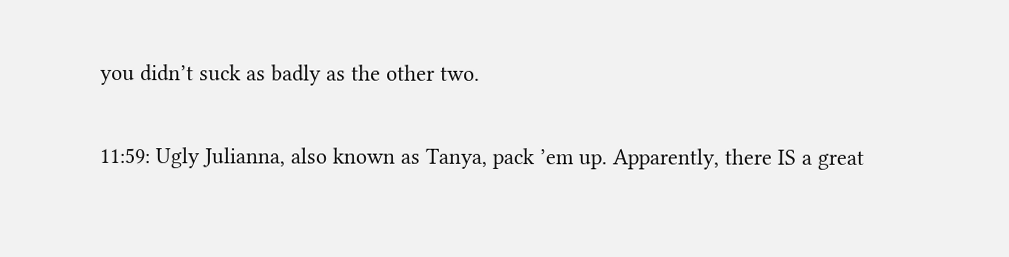you didn’t suck as badly as the other two.

11:59: Ugly Julianna, also known as Tanya, pack ’em up. Apparently, there IS a great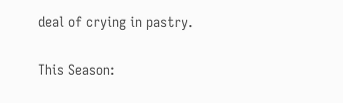deal of crying in pastry.

This Season: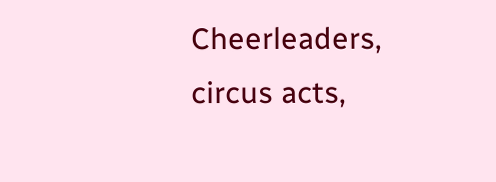Cheerleaders, circus acts,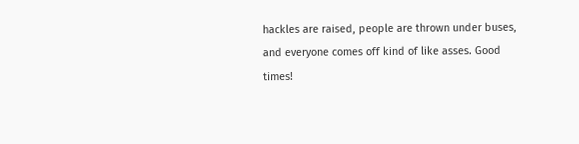hackles are raised, people are thrown under buses, and everyone comes off kind of like asses. Good times!